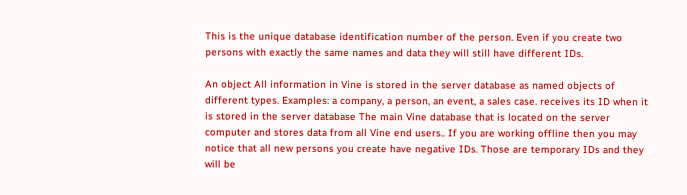This is the unique database identification number of the person. Even if you create two persons with exactly the same names and data they will still have different IDs.

An object All information in Vine is stored in the server database as named objects of different types. Examples: a company, a person, an event, a sales case. receives its ID when it is stored in the server database The main Vine database that is located on the server computer and stores data from all Vine end users.. If you are working offline then you may notice that all new persons you create have negative IDs. Those are temporary IDs and they will be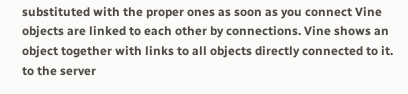substituted with the proper ones as soon as you connect Vine objects are linked to each other by connections. Vine shows an object together with links to all objects directly connected to it. to the server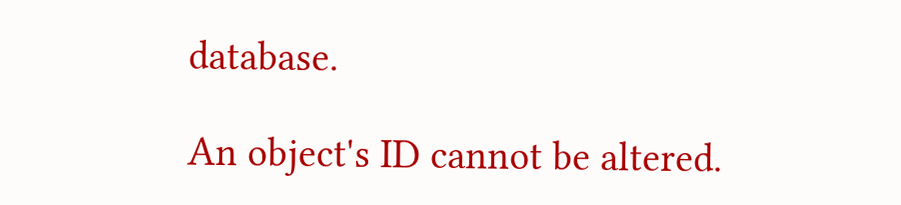database.

An object's ID cannot be altered.